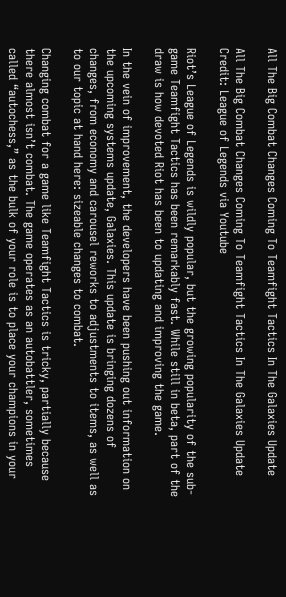All The Big Combat Changes Coming To Teamfight Tactics In The Galaxies Update

All The Big Combat Changes Coming To Teamfight Tactics In The Galaxies Update
Credit: League of Legends via Youtube

Riot’s League of Legends is wildly popular, but the growing popularity of the sub-game Teamfight Tactics has been remarkably fast. While still in beta, part of the draw is how devoted Riot has been to updating and improving the game.

In the vein of improvement, the developers have been pushing out information on the upcoming systems update, Galaxies. This update is bringing dozens of changes, from economy and carousel reworks to adjustments to items, as well as to our topic at hand here: sizeable changes to combat.

Changing combat for a game like Teamfight Tactics is tricky, partially because there almost isn’t combat. The game operates as an autobattler, sometimes called “autochess,” as the bulk of your role is to place your champions in your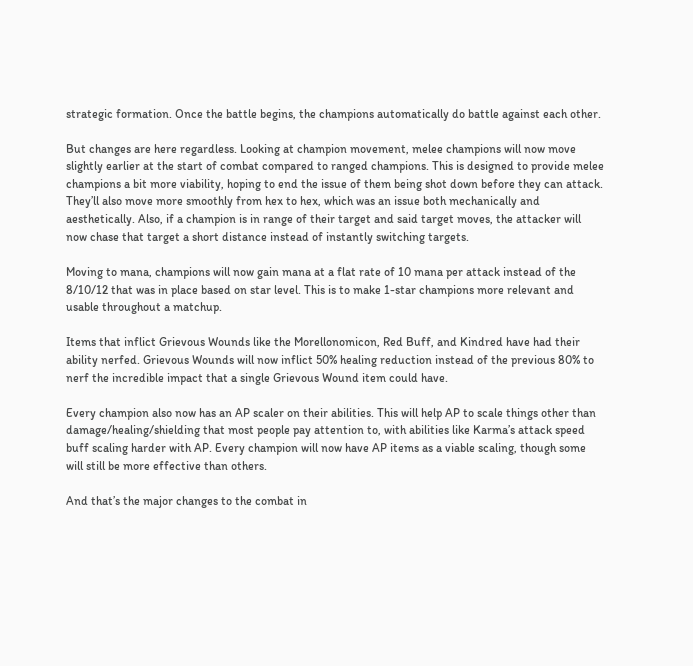strategic formation. Once the battle begins, the champions automatically do battle against each other.

But changes are here regardless. Looking at champion movement, melee champions will now move slightly earlier at the start of combat compared to ranged champions. This is designed to provide melee champions a bit more viability, hoping to end the issue of them being shot down before they can attack. They’ll also move more smoothly from hex to hex, which was an issue both mechanically and aesthetically. Also, if a champion is in range of their target and said target moves, the attacker will now chase that target a short distance instead of instantly switching targets.

Moving to mana, champions will now gain mana at a flat rate of 10 mana per attack instead of the 8/10/12 that was in place based on star level. This is to make 1-star champions more relevant and usable throughout a matchup.

Items that inflict Grievous Wounds like the Morellonomicon, Red Buff, and Kindred have had their ability nerfed. Grievous Wounds will now inflict 50% healing reduction instead of the previous 80% to nerf the incredible impact that a single Grievous Wound item could have.

Every champion also now has an AP scaler on their abilities. This will help AP to scale things other than damage/healing/shielding that most people pay attention to, with abilities like Karma’s attack speed buff scaling harder with AP. Every champion will now have AP items as a viable scaling, though some will still be more effective than others.

And that’s the major changes to the combat in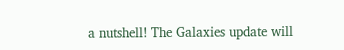a nutshell! The Galaxies update will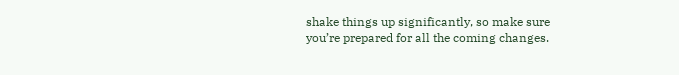shake things up significantly, so make sure you’re prepared for all the coming changes.